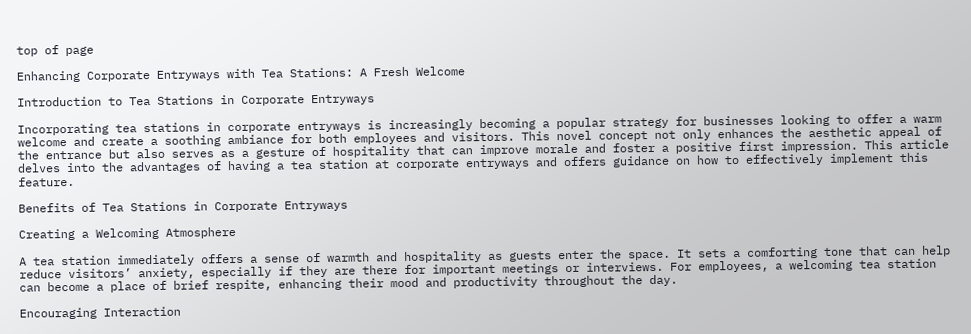top of page

Enhancing Corporate Entryways with Tea Stations: A Fresh Welcome

Introduction to Tea Stations in Corporate Entryways

Incorporating tea stations in corporate entryways is increasingly becoming a popular strategy for businesses looking to offer a warm welcome and create a soothing ambiance for both employees and visitors. This novel concept not only enhances the aesthetic appeal of the entrance but also serves as a gesture of hospitality that can improve morale and foster a positive first impression. This article delves into the advantages of having a tea station at corporate entryways and offers guidance on how to effectively implement this feature.

Benefits of Tea Stations in Corporate Entryways

Creating a Welcoming Atmosphere

A tea station immediately offers a sense of warmth and hospitality as guests enter the space. It sets a comforting tone that can help reduce visitors’ anxiety, especially if they are there for important meetings or interviews. For employees, a welcoming tea station can become a place of brief respite, enhancing their mood and productivity throughout the day.

Encouraging Interaction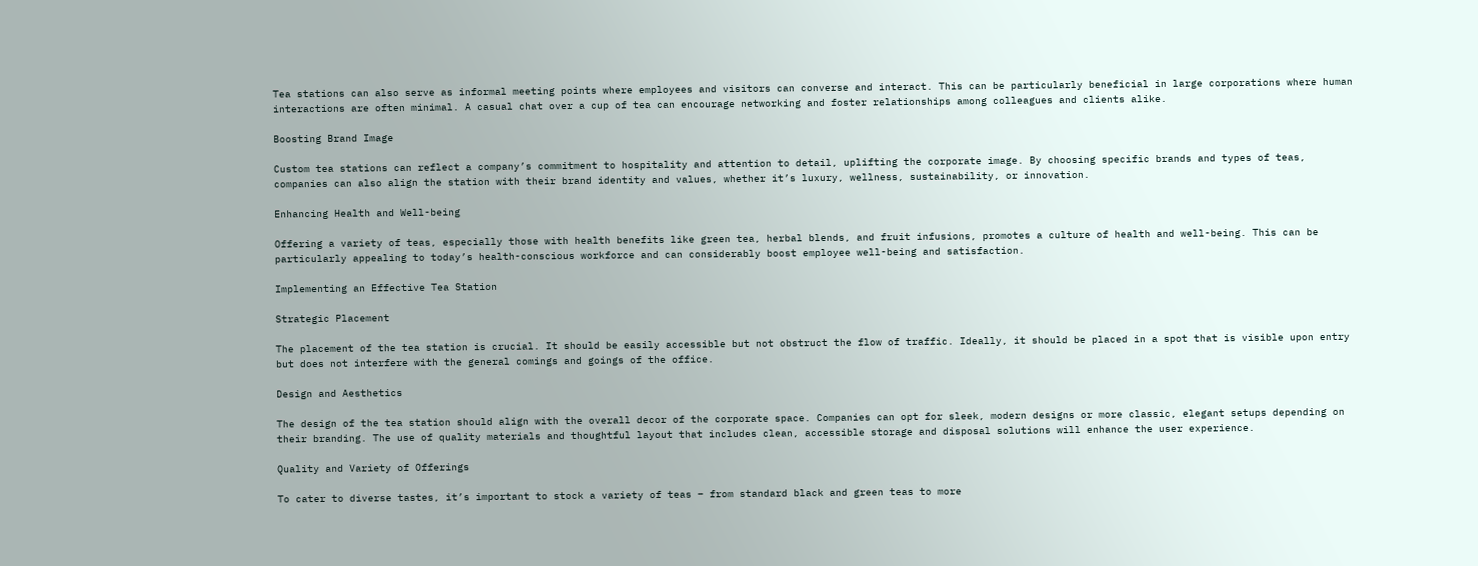Tea stations can also serve as informal meeting points where employees and visitors can converse and interact. This can be particularly beneficial in large corporations where human interactions are often minimal. A casual chat over a cup of tea can encourage networking and foster relationships among colleagues and clients alike.

Boosting Brand Image

Custom tea stations can reflect a company’s commitment to hospitality and attention to detail, uplifting the corporate image. By choosing specific brands and types of teas, companies can also align the station with their brand identity and values, whether it’s luxury, wellness, sustainability, or innovation.

Enhancing Health and Well-being

Offering a variety of teas, especially those with health benefits like green tea, herbal blends, and fruit infusions, promotes a culture of health and well-being. This can be particularly appealing to today’s health-conscious workforce and can considerably boost employee well-being and satisfaction.

Implementing an Effective Tea Station

Strategic Placement

The placement of the tea station is crucial. It should be easily accessible but not obstruct the flow of traffic. Ideally, it should be placed in a spot that is visible upon entry but does not interfere with the general comings and goings of the office.

Design and Aesthetics

The design of the tea station should align with the overall decor of the corporate space. Companies can opt for sleek, modern designs or more classic, elegant setups depending on their branding. The use of quality materials and thoughtful layout that includes clean, accessible storage and disposal solutions will enhance the user experience.

Quality and Variety of Offerings

To cater to diverse tastes, it’s important to stock a variety of teas – from standard black and green teas to more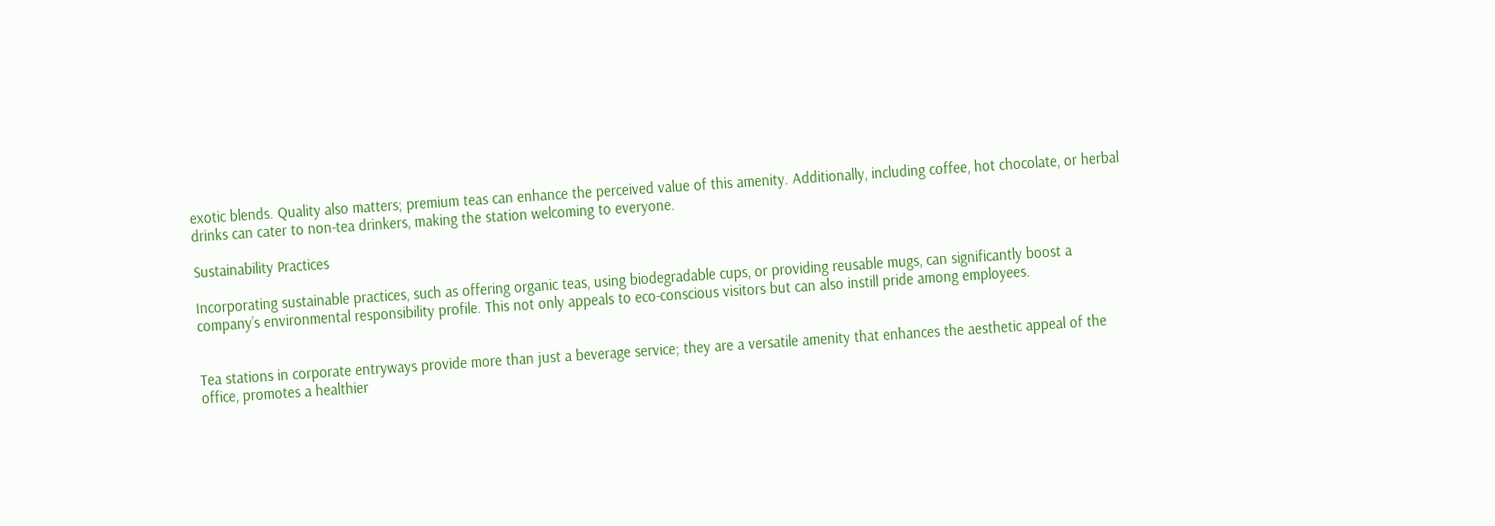exotic blends. Quality also matters; premium teas can enhance the perceived value of this amenity. Additionally, including coffee, hot chocolate, or herbal drinks can cater to non-tea drinkers, making the station welcoming to everyone.

Sustainability Practices

Incorporating sustainable practices, such as offering organic teas, using biodegradable cups, or providing reusable mugs, can significantly boost a company’s environmental responsibility profile. This not only appeals to eco-conscious visitors but can also instill pride among employees.


Tea stations in corporate entryways provide more than just a beverage service; they are a versatile amenity that enhances the aesthetic appeal of the office, promotes a healthier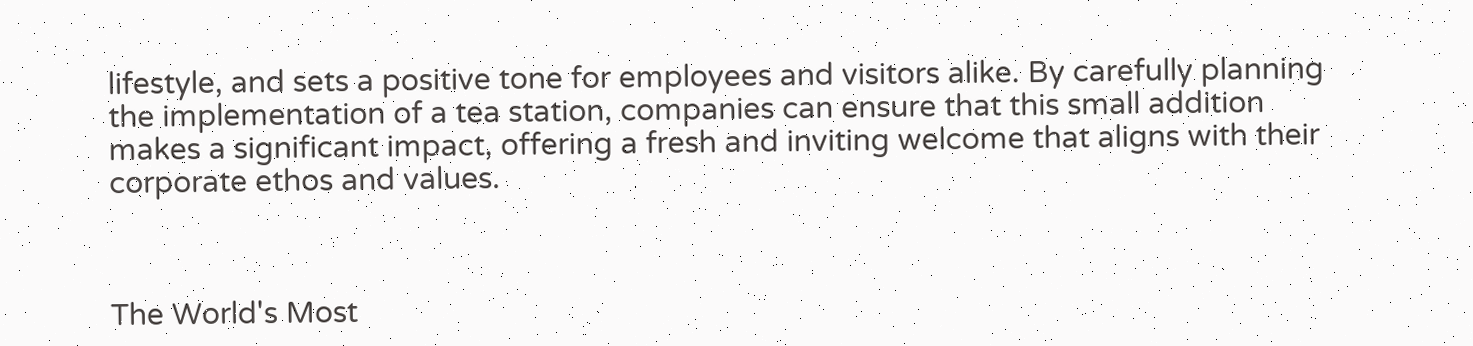lifestyle, and sets a positive tone for employees and visitors alike. By carefully planning the implementation of a tea station, companies can ensure that this small addition makes a significant impact, offering a fresh and inviting welcome that aligns with their corporate ethos and values.



The World's Most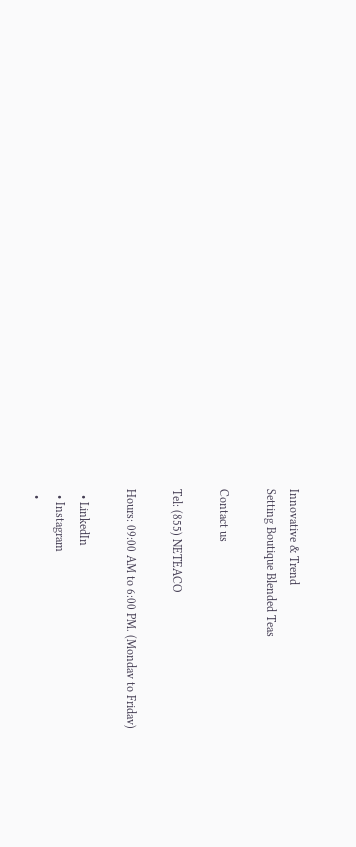Innovative & Trend
Setting Boutique Blended Teas

Contact us

Tel: (855) NETEACO

Hours: 09:00 AM to 6:00 PM. (Mondav to Fridav)

  • LinkedIn
  • Instagram
  •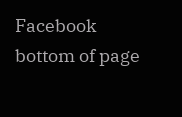Facebook
bottom of page